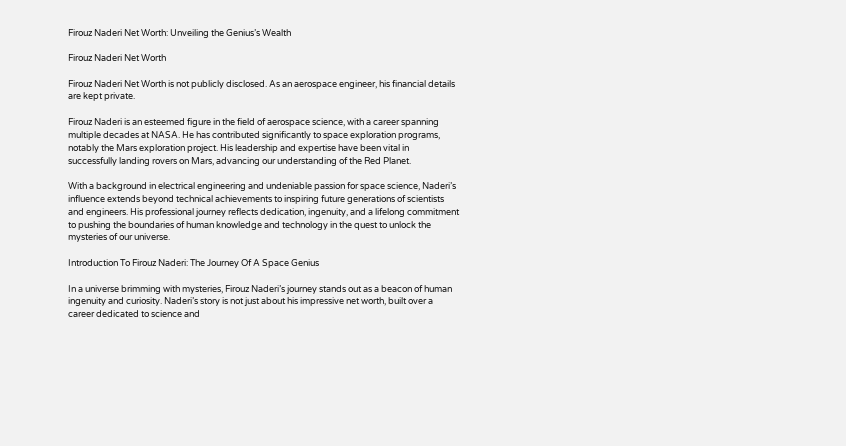Firouz Naderi Net Worth: Unveiling the Genius’s Wealth

Firouz Naderi Net Worth

Firouz Naderi Net Worth is not publicly disclosed. As an aerospace engineer, his financial details are kept private.

Firouz Naderi is an esteemed figure in the field of aerospace science, with a career spanning multiple decades at NASA. He has contributed significantly to space exploration programs, notably the Mars exploration project. His leadership and expertise have been vital in successfully landing rovers on Mars, advancing our understanding of the Red Planet.

With a background in electrical engineering and undeniable passion for space science, Naderi’s influence extends beyond technical achievements to inspiring future generations of scientists and engineers. His professional journey reflects dedication, ingenuity, and a lifelong commitment to pushing the boundaries of human knowledge and technology in the quest to unlock the mysteries of our universe.

Introduction To Firouz Naderi: The Journey Of A Space Genius

In a universe brimming with mysteries, Firouz Naderi’s journey stands out as a beacon of human ingenuity and curiosity. Naderi’s story is not just about his impressive net worth, built over a career dedicated to science and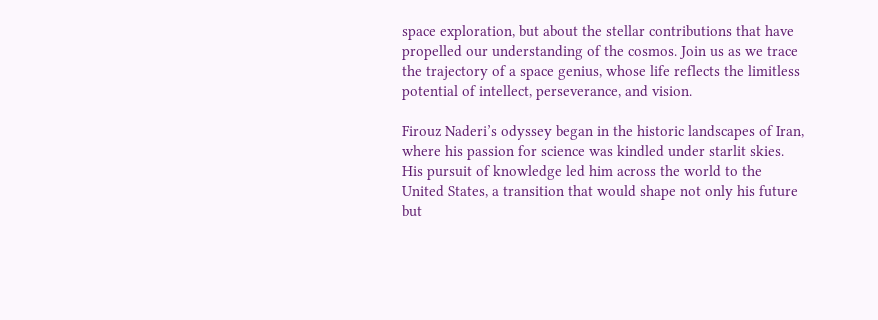space exploration, but about the stellar contributions that have propelled our understanding of the cosmos. Join us as we trace the trajectory of a space genius, whose life reflects the limitless potential of intellect, perseverance, and vision.

Firouz Naderi’s odyssey began in the historic landscapes of Iran, where his passion for science was kindled under starlit skies. His pursuit of knowledge led him across the world to the United States, a transition that would shape not only his future but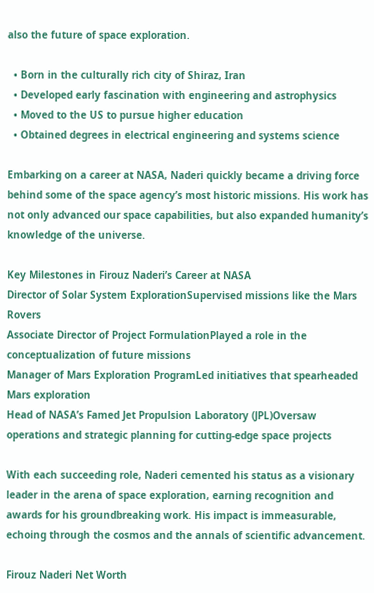also the future of space exploration.

  • Born in the culturally rich city of Shiraz, Iran
  • Developed early fascination with engineering and astrophysics
  • Moved to the US to pursue higher education
  • Obtained degrees in electrical engineering and systems science

Embarking on a career at NASA, Naderi quickly became a driving force behind some of the space agency’s most historic missions. His work has not only advanced our space capabilities, but also expanded humanity’s knowledge of the universe.

Key Milestones in Firouz Naderi’s Career at NASA
Director of Solar System ExplorationSupervised missions like the Mars Rovers
Associate Director of Project FormulationPlayed a role in the conceptualization of future missions
Manager of Mars Exploration ProgramLed initiatives that spearheaded Mars exploration
Head of NASA’s Famed Jet Propulsion Laboratory (JPL)Oversaw operations and strategic planning for cutting-edge space projects

With each succeeding role, Naderi cemented his status as a visionary leader in the arena of space exploration, earning recognition and awards for his groundbreaking work. His impact is immeasurable, echoing through the cosmos and the annals of scientific advancement.

Firouz Naderi Net Worth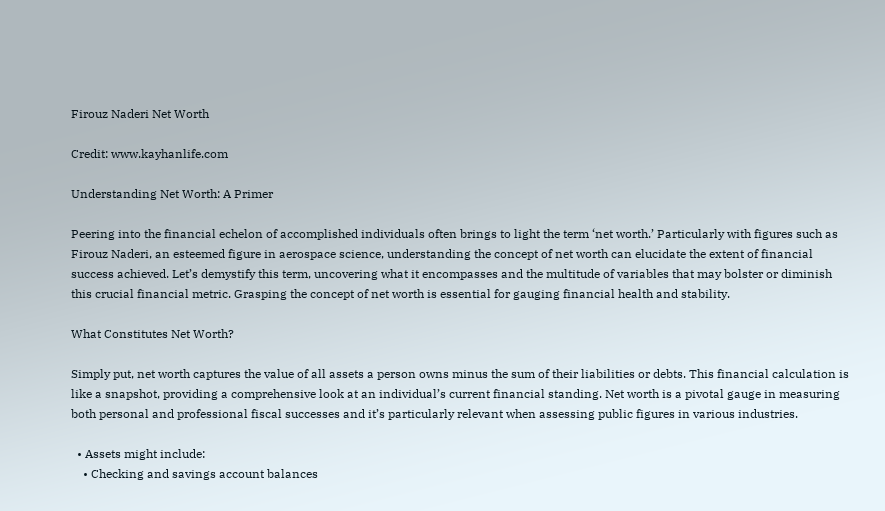Firouz Naderi Net Worth

Credit: www.kayhanlife.com

Understanding Net Worth: A Primer

Peering into the financial echelon of accomplished individuals often brings to light the term ‘net worth.’ Particularly with figures such as Firouz Naderi, an esteemed figure in aerospace science, understanding the concept of net worth can elucidate the extent of financial success achieved. Let’s demystify this term, uncovering what it encompasses and the multitude of variables that may bolster or diminish this crucial financial metric. Grasping the concept of net worth is essential for gauging financial health and stability.

What Constitutes Net Worth?

Simply put, net worth captures the value of all assets a person owns minus the sum of their liabilities or debts. This financial calculation is like a snapshot, providing a comprehensive look at an individual’s current financial standing. Net worth is a pivotal gauge in measuring both personal and professional fiscal successes and it’s particularly relevant when assessing public figures in various industries.

  • Assets might include:
    • Checking and savings account balances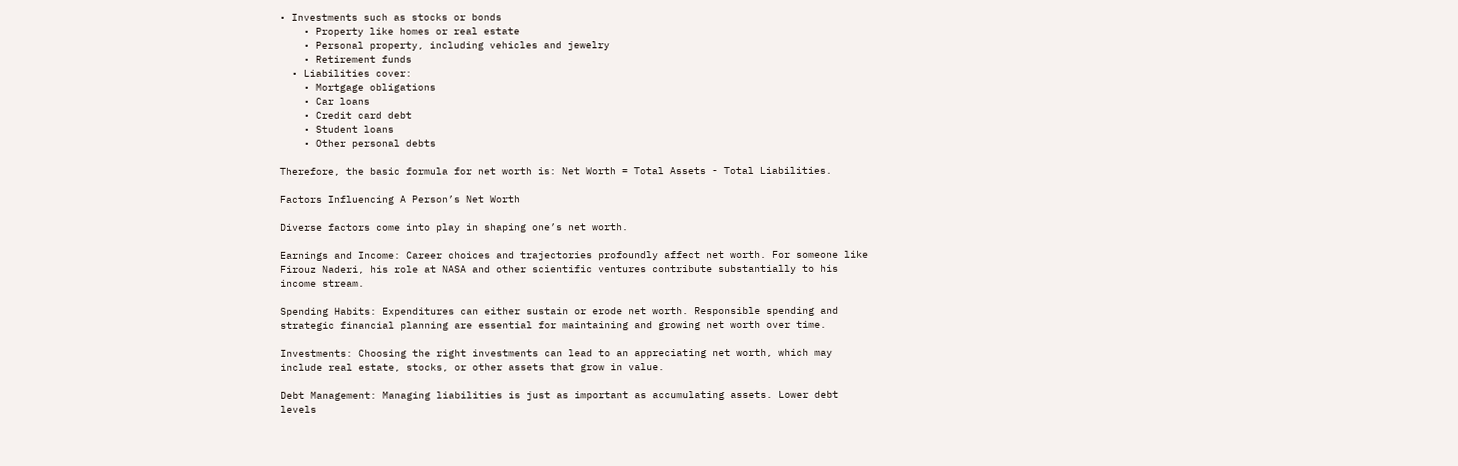• Investments such as stocks or bonds
    • Property like homes or real estate
    • Personal property, including vehicles and jewelry
    • Retirement funds
  • Liabilities cover:
    • Mortgage obligations
    • Car loans
    • Credit card debt
    • Student loans
    • Other personal debts

Therefore, the basic formula for net worth is: Net Worth = Total Assets - Total Liabilities.

Factors Influencing A Person’s Net Worth

Diverse factors come into play in shaping one’s net worth.

Earnings and Income: Career choices and trajectories profoundly affect net worth. For someone like Firouz Naderi, his role at NASA and other scientific ventures contribute substantially to his income stream.

Spending Habits: Expenditures can either sustain or erode net worth. Responsible spending and strategic financial planning are essential for maintaining and growing net worth over time.

Investments: Choosing the right investments can lead to an appreciating net worth, which may include real estate, stocks, or other assets that grow in value.

Debt Management: Managing liabilities is just as important as accumulating assets. Lower debt levels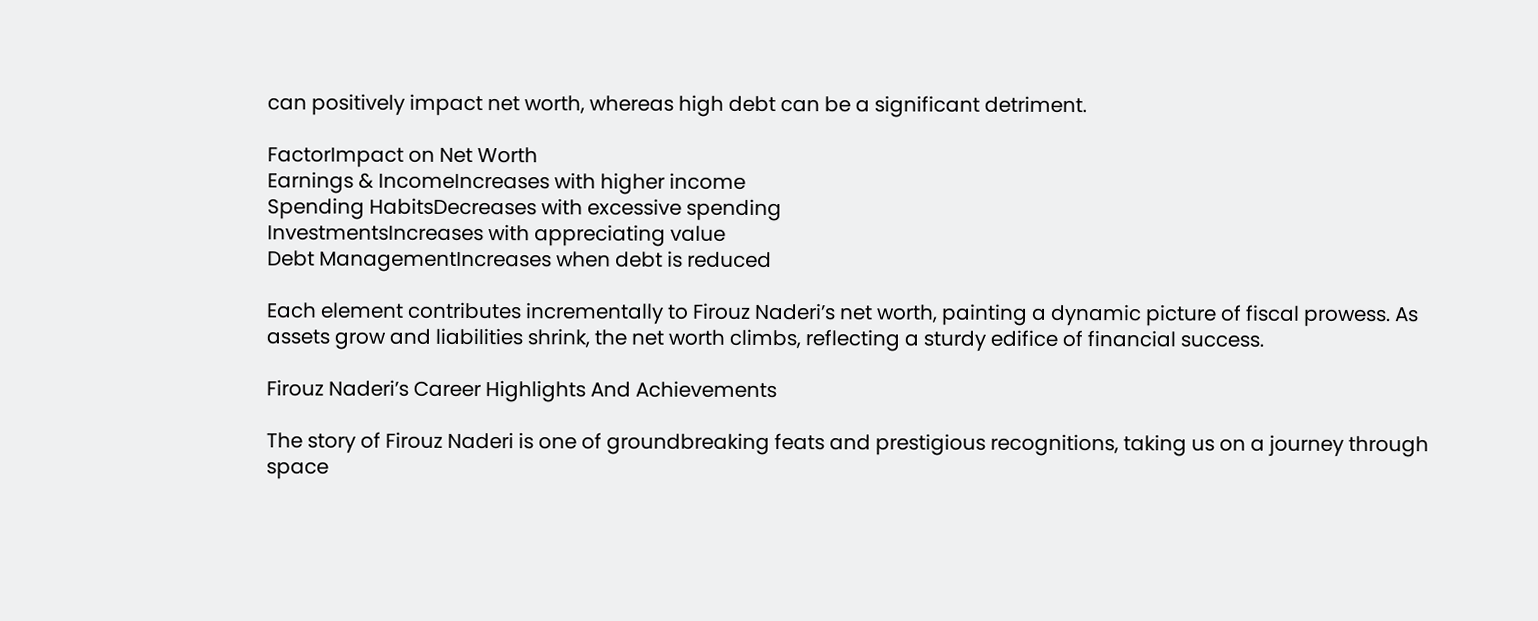can positively impact net worth, whereas high debt can be a significant detriment.

FactorImpact on Net Worth
Earnings & IncomeIncreases with higher income
Spending HabitsDecreases with excessive spending
InvestmentsIncreases with appreciating value
Debt ManagementIncreases when debt is reduced

Each element contributes incrementally to Firouz Naderi’s net worth, painting a dynamic picture of fiscal prowess. As assets grow and liabilities shrink, the net worth climbs, reflecting a sturdy edifice of financial success.

Firouz Naderi’s Career Highlights And Achievements

The story of Firouz Naderi is one of groundbreaking feats and prestigious recognitions, taking us on a journey through space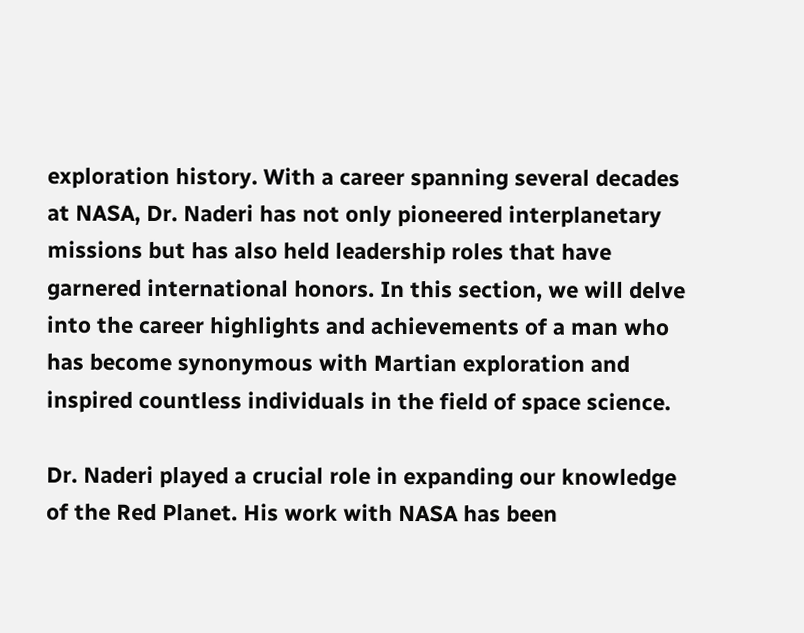exploration history. With a career spanning several decades at NASA, Dr. Naderi has not only pioneered interplanetary missions but has also held leadership roles that have garnered international honors. In this section, we will delve into the career highlights and achievements of a man who has become synonymous with Martian exploration and inspired countless individuals in the field of space science.

Dr. Naderi played a crucial role in expanding our knowledge of the Red Planet. His work with NASA has been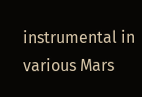instrumental in various Mars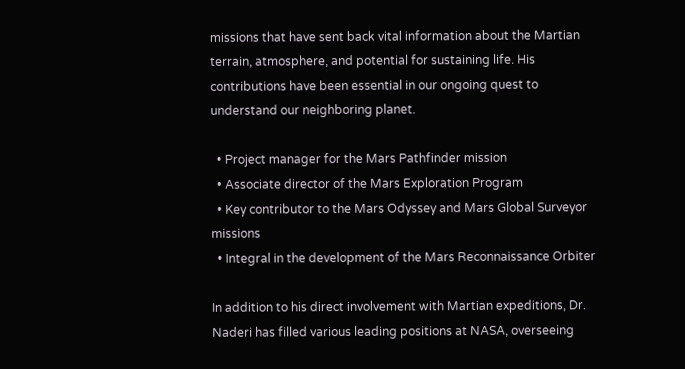missions that have sent back vital information about the Martian terrain, atmosphere, and potential for sustaining life. His contributions have been essential in our ongoing quest to understand our neighboring planet.

  • Project manager for the Mars Pathfinder mission
  • Associate director of the Mars Exploration Program
  • Key contributor to the Mars Odyssey and Mars Global Surveyor missions
  • Integral in the development of the Mars Reconnaissance Orbiter

In addition to his direct involvement with Martian expeditions, Dr. Naderi has filled various leading positions at NASA, overseeing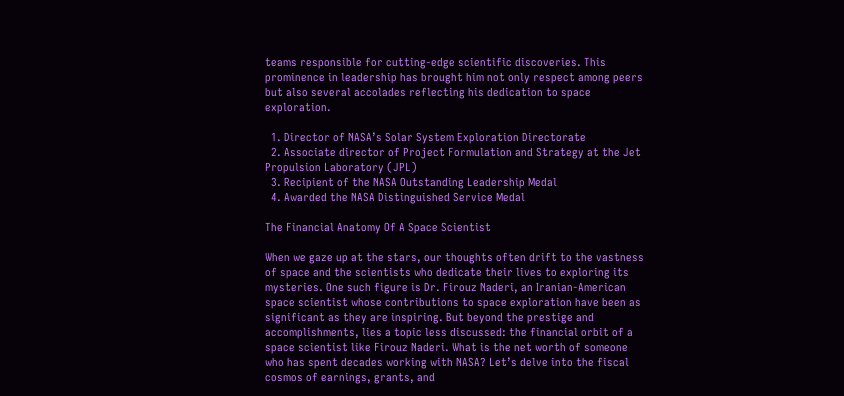teams responsible for cutting-edge scientific discoveries. This prominence in leadership has brought him not only respect among peers but also several accolades reflecting his dedication to space exploration.

  1. Director of NASA’s Solar System Exploration Directorate
  2. Associate director of Project Formulation and Strategy at the Jet Propulsion Laboratory (JPL)
  3. Recipient of the NASA Outstanding Leadership Medal
  4. Awarded the NASA Distinguished Service Medal

The Financial Anatomy Of A Space Scientist

When we gaze up at the stars, our thoughts often drift to the vastness of space and the scientists who dedicate their lives to exploring its mysteries. One such figure is Dr. Firouz Naderi, an Iranian-American space scientist whose contributions to space exploration have been as significant as they are inspiring. But beyond the prestige and accomplishments, lies a topic less discussed: the financial orbit of a space scientist like Firouz Naderi. What is the net worth of someone who has spent decades working with NASA? Let’s delve into the fiscal cosmos of earnings, grants, and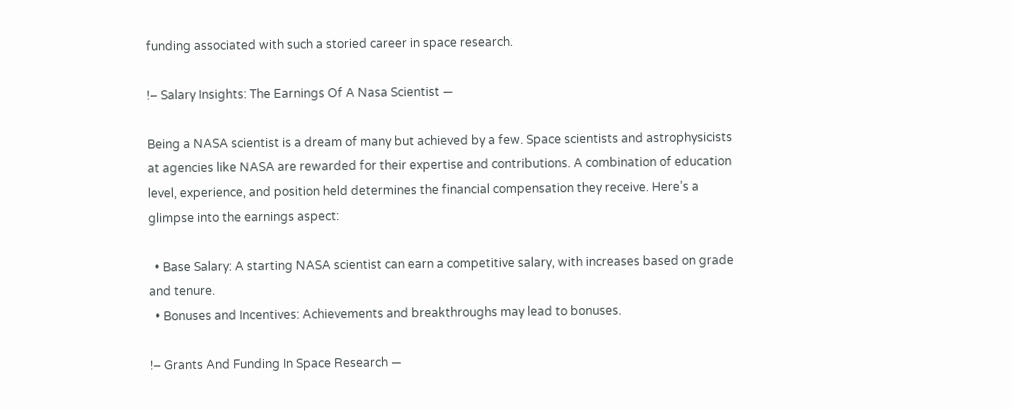funding associated with such a storied career in space research.

!– Salary Insights: The Earnings Of A Nasa Scientist —

Being a NASA scientist is a dream of many but achieved by a few. Space scientists and astrophysicists at agencies like NASA are rewarded for their expertise and contributions. A combination of education level, experience, and position held determines the financial compensation they receive. Here’s a glimpse into the earnings aspect:

  • Base Salary: A starting NASA scientist can earn a competitive salary, with increases based on grade and tenure.
  • Bonuses and Incentives: Achievements and breakthroughs may lead to bonuses.

!– Grants And Funding In Space Research —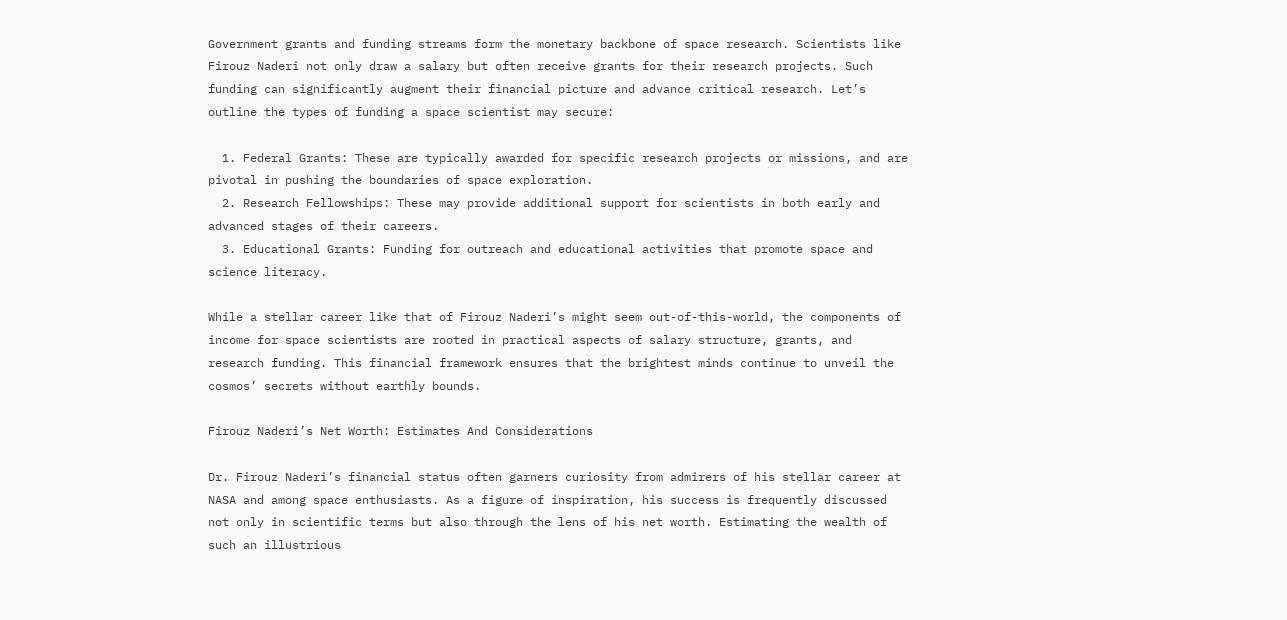Government grants and funding streams form the monetary backbone of space research. Scientists like Firouz Naderi not only draw a salary but often receive grants for their research projects. Such funding can significantly augment their financial picture and advance critical research. Let’s outline the types of funding a space scientist may secure:

  1. Federal Grants: These are typically awarded for specific research projects or missions, and are pivotal in pushing the boundaries of space exploration.
  2. Research Fellowships: These may provide additional support for scientists in both early and advanced stages of their careers.
  3. Educational Grants: Funding for outreach and educational activities that promote space and science literacy.

While a stellar career like that of Firouz Naderi’s might seem out-of-this-world, the components of income for space scientists are rooted in practical aspects of salary structure, grants, and research funding. This financial framework ensures that the brightest minds continue to unveil the cosmos’ secrets without earthly bounds.

Firouz Naderi’s Net Worth: Estimates And Considerations

Dr. Firouz Naderi’s financial status often garners curiosity from admirers of his stellar career at NASA and among space enthusiasts. As a figure of inspiration, his success is frequently discussed not only in scientific terms but also through the lens of his net worth. Estimating the wealth of such an illustrious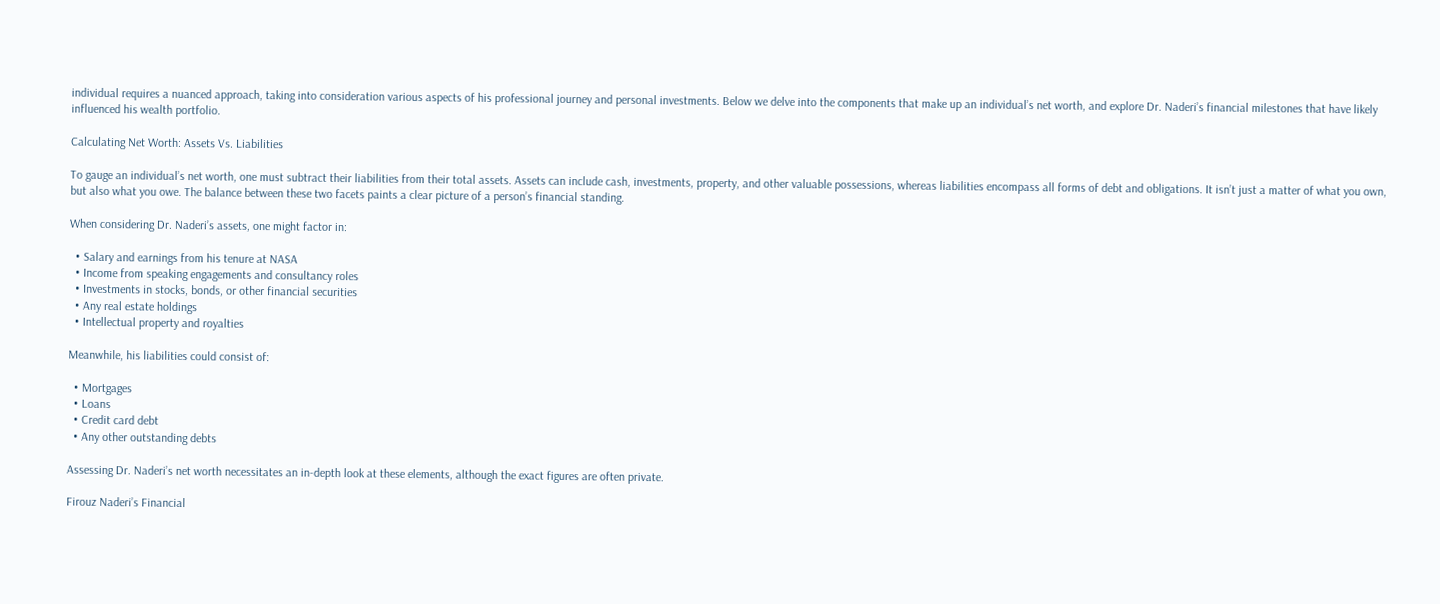individual requires a nuanced approach, taking into consideration various aspects of his professional journey and personal investments. Below we delve into the components that make up an individual’s net worth, and explore Dr. Naderi’s financial milestones that have likely influenced his wealth portfolio.

Calculating Net Worth: Assets Vs. Liabilities

To gauge an individual’s net worth, one must subtract their liabilities from their total assets. Assets can include cash, investments, property, and other valuable possessions, whereas liabilities encompass all forms of debt and obligations. It isn’t just a matter of what you own, but also what you owe. The balance between these two facets paints a clear picture of a person’s financial standing.

When considering Dr. Naderi’s assets, one might factor in:

  • Salary and earnings from his tenure at NASA
  • Income from speaking engagements and consultancy roles
  • Investments in stocks, bonds, or other financial securities
  • Any real estate holdings
  • Intellectual property and royalties

Meanwhile, his liabilities could consist of:

  • Mortgages
  • Loans
  • Credit card debt
  • Any other outstanding debts

Assessing Dr. Naderi’s net worth necessitates an in-depth look at these elements, although the exact figures are often private.

Firouz Naderi’s Financial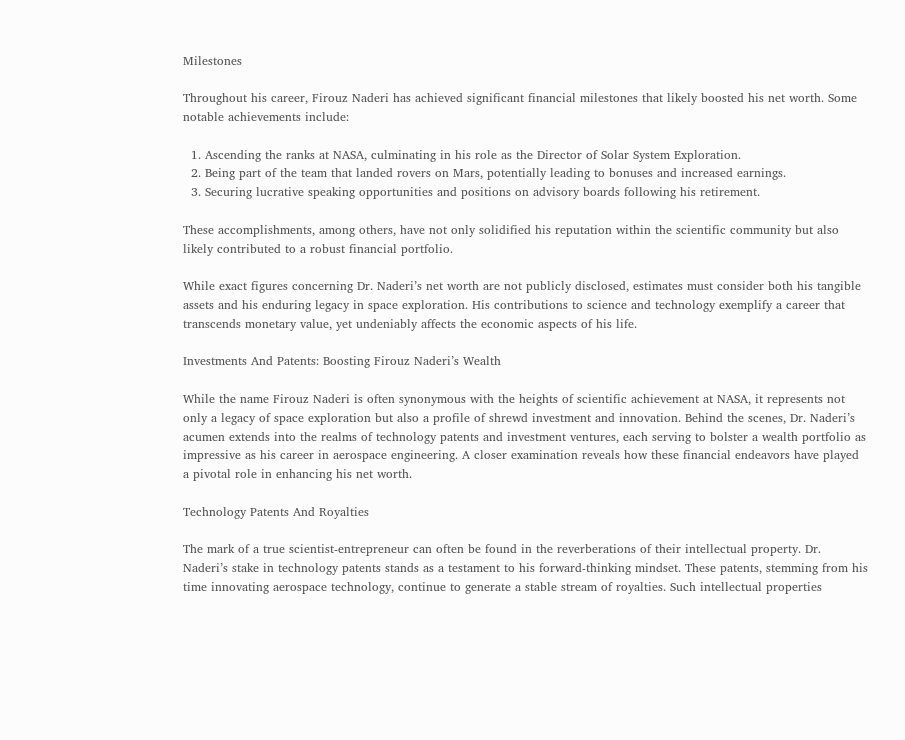Milestones

Throughout his career, Firouz Naderi has achieved significant financial milestones that likely boosted his net worth. Some notable achievements include:

  1. Ascending the ranks at NASA, culminating in his role as the Director of Solar System Exploration.
  2. Being part of the team that landed rovers on Mars, potentially leading to bonuses and increased earnings.
  3. Securing lucrative speaking opportunities and positions on advisory boards following his retirement.

These accomplishments, among others, have not only solidified his reputation within the scientific community but also likely contributed to a robust financial portfolio.

While exact figures concerning Dr. Naderi’s net worth are not publicly disclosed, estimates must consider both his tangible assets and his enduring legacy in space exploration. His contributions to science and technology exemplify a career that transcends monetary value, yet undeniably affects the economic aspects of his life.

Investments And Patents: Boosting Firouz Naderi’s Wealth

While the name Firouz Naderi is often synonymous with the heights of scientific achievement at NASA, it represents not only a legacy of space exploration but also a profile of shrewd investment and innovation. Behind the scenes, Dr. Naderi’s acumen extends into the realms of technology patents and investment ventures, each serving to bolster a wealth portfolio as impressive as his career in aerospace engineering. A closer examination reveals how these financial endeavors have played a pivotal role in enhancing his net worth.

Technology Patents And Royalties

The mark of a true scientist-entrepreneur can often be found in the reverberations of their intellectual property. Dr. Naderi’s stake in technology patents stands as a testament to his forward-thinking mindset. These patents, stemming from his time innovating aerospace technology, continue to generate a stable stream of royalties. Such intellectual properties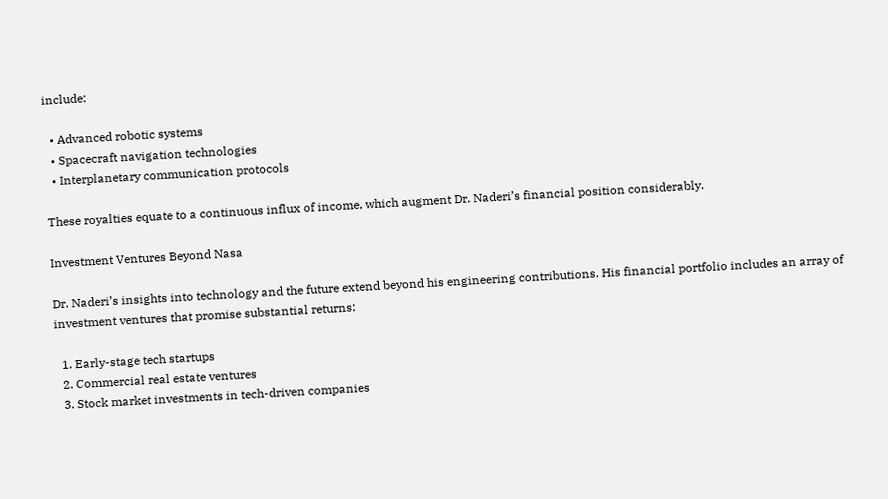include:

  • Advanced robotic systems
  • Spacecraft navigation technologies
  • Interplanetary communication protocols

These royalties equate to a continuous influx of income, which augment Dr. Naderi’s financial position considerably.

Investment Ventures Beyond Nasa

Dr. Naderi’s insights into technology and the future extend beyond his engineering contributions. His financial portfolio includes an array of investment ventures that promise substantial returns:

  1. Early-stage tech startups
  2. Commercial real estate ventures
  3. Stock market investments in tech-driven companies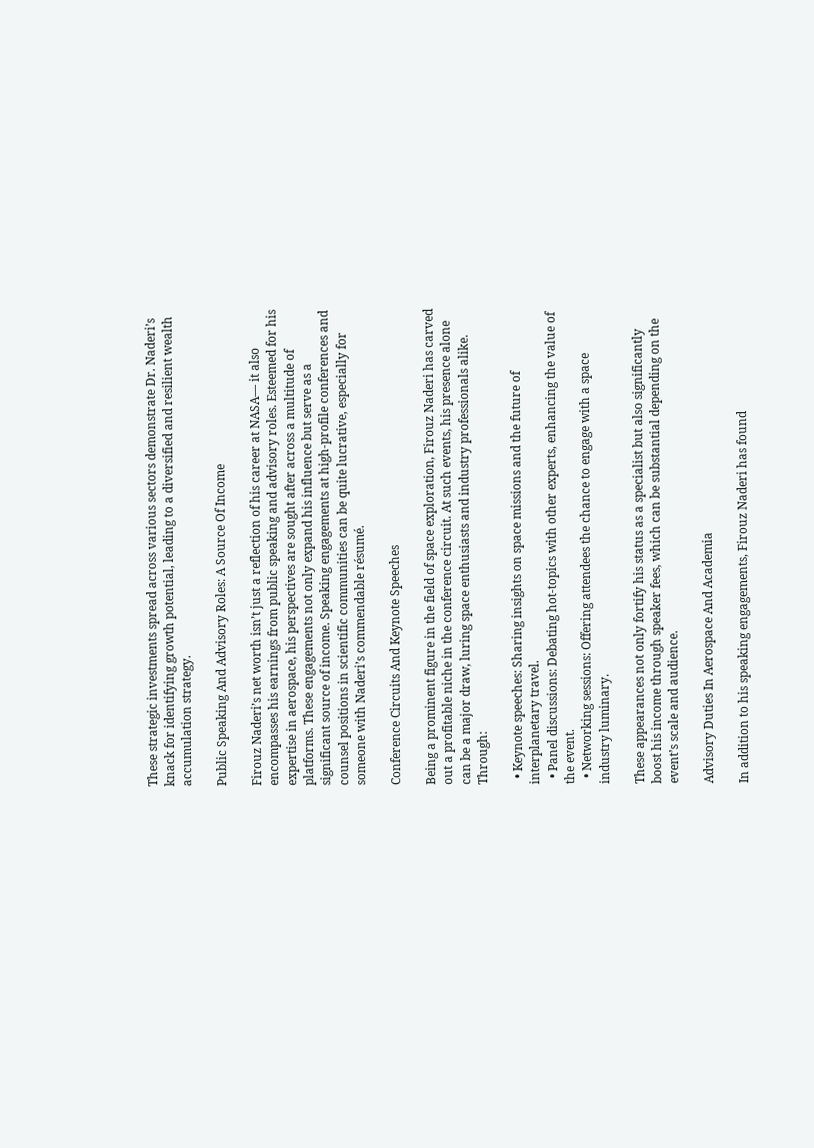These strategic investments spread across various sectors demonstrate Dr. Naderi’s knack for identifying growth potential, leading to a diversified and resilient wealth accumulation strategy.

Public Speaking And Advisory Roles: A Source Of Income

Firouz Naderi’s net worth isn’t just a reflection of his career at NASA— it also encompasses his earnings from public speaking and advisory roles. Esteemed for his expertise in aerospace, his perspectives are sought after across a multitude of platforms. These engagements not only expand his influence but serve as a significant source of income. Speaking engagements at high-profile conferences and counsel positions in scientific communities can be quite lucrative, especially for someone with Naderi’s commendable résumé.

Conference Circuits And Keynote Speeches

Being a prominent figure in the field of space exploration, Firouz Naderi has carved out a profitable niche in the conference circuit. At such events, his presence alone can be a major draw, luring space enthusiasts and industry professionals alike. Through:

  • Keynote speeches: Sharing insights on space missions and the future of interplanetary travel.
  • Panel discussions: Debating hot-topics with other experts, enhancing the value of the event.
  • Networking sessions: Offering attendees the chance to engage with a space industry luminary.

These appearances not only fortify his status as a specialist but also significantly boost his income through speaker fees, which can be substantial depending on the event’s scale and audience.

Advisory Duties In Aerospace And Academia

In addition to his speaking engagements, Firouz Naderi has found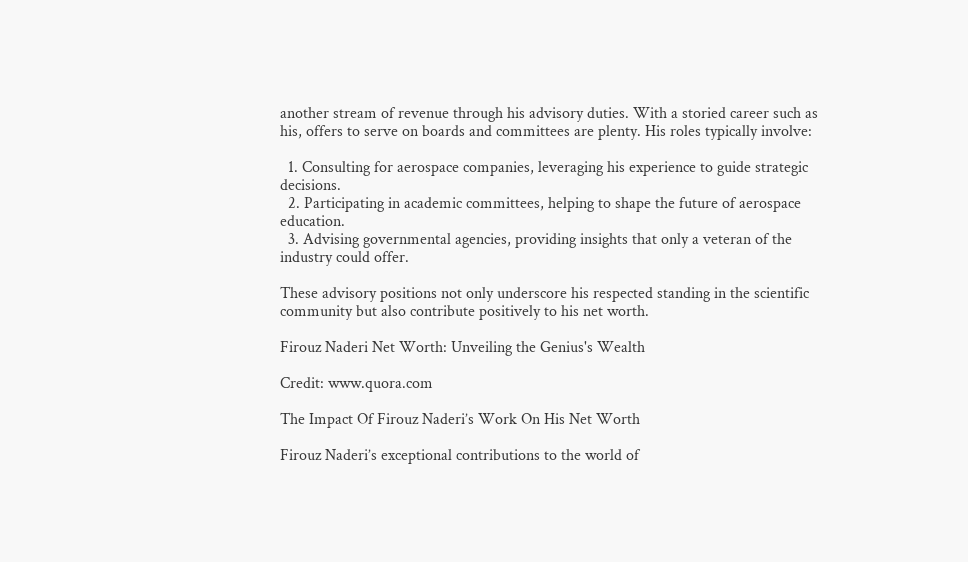another stream of revenue through his advisory duties. With a storied career such as his, offers to serve on boards and committees are plenty. His roles typically involve:

  1. Consulting for aerospace companies, leveraging his experience to guide strategic decisions.
  2. Participating in academic committees, helping to shape the future of aerospace education.
  3. Advising governmental agencies, providing insights that only a veteran of the industry could offer.

These advisory positions not only underscore his respected standing in the scientific community but also contribute positively to his net worth.

Firouz Naderi Net Worth: Unveiling the Genius's Wealth

Credit: www.quora.com

The Impact Of Firouz Naderi’s Work On His Net Worth

Firouz Naderi’s exceptional contributions to the world of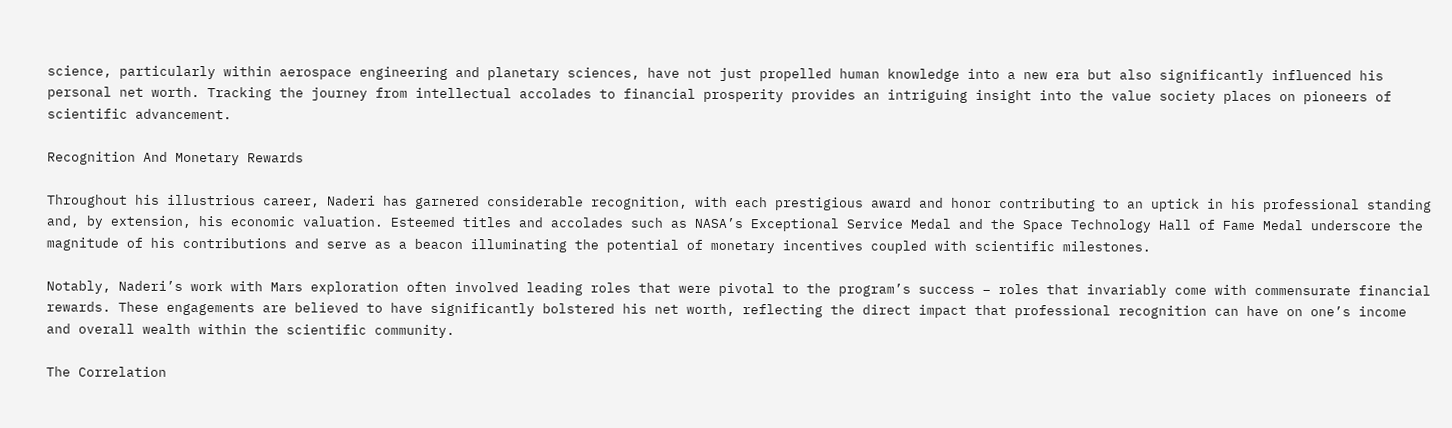science, particularly within aerospace engineering and planetary sciences, have not just propelled human knowledge into a new era but also significantly influenced his personal net worth. Tracking the journey from intellectual accolades to financial prosperity provides an intriguing insight into the value society places on pioneers of scientific advancement.

Recognition And Monetary Rewards

Throughout his illustrious career, Naderi has garnered considerable recognition, with each prestigious award and honor contributing to an uptick in his professional standing and, by extension, his economic valuation. Esteemed titles and accolades such as NASA’s Exceptional Service Medal and the Space Technology Hall of Fame Medal underscore the magnitude of his contributions and serve as a beacon illuminating the potential of monetary incentives coupled with scientific milestones.

Notably, Naderi’s work with Mars exploration often involved leading roles that were pivotal to the program’s success – roles that invariably come with commensurate financial rewards. These engagements are believed to have significantly bolstered his net worth, reflecting the direct impact that professional recognition can have on one’s income and overall wealth within the scientific community.

The Correlation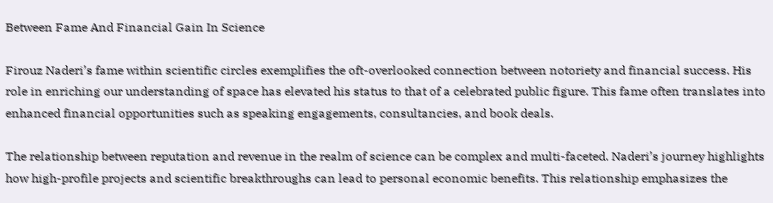Between Fame And Financial Gain In Science

Firouz Naderi’s fame within scientific circles exemplifies the oft-overlooked connection between notoriety and financial success. His role in enriching our understanding of space has elevated his status to that of a celebrated public figure. This fame often translates into enhanced financial opportunities such as speaking engagements, consultancies, and book deals.

The relationship between reputation and revenue in the realm of science can be complex and multi-faceted. Naderi’s journey highlights how high-profile projects and scientific breakthroughs can lead to personal economic benefits. This relationship emphasizes the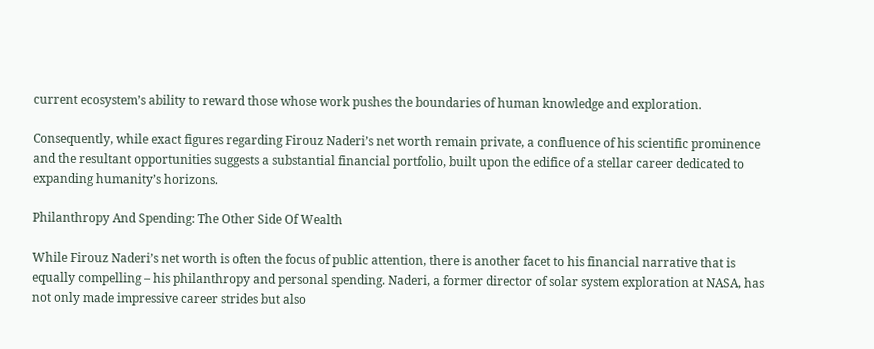current ecosystem’s ability to reward those whose work pushes the boundaries of human knowledge and exploration.

Consequently, while exact figures regarding Firouz Naderi’s net worth remain private, a confluence of his scientific prominence and the resultant opportunities suggests a substantial financial portfolio, built upon the edifice of a stellar career dedicated to expanding humanity’s horizons.

Philanthropy And Spending: The Other Side Of Wealth

While Firouz Naderi’s net worth is often the focus of public attention, there is another facet to his financial narrative that is equally compelling – his philanthropy and personal spending. Naderi, a former director of solar system exploration at NASA, has not only made impressive career strides but also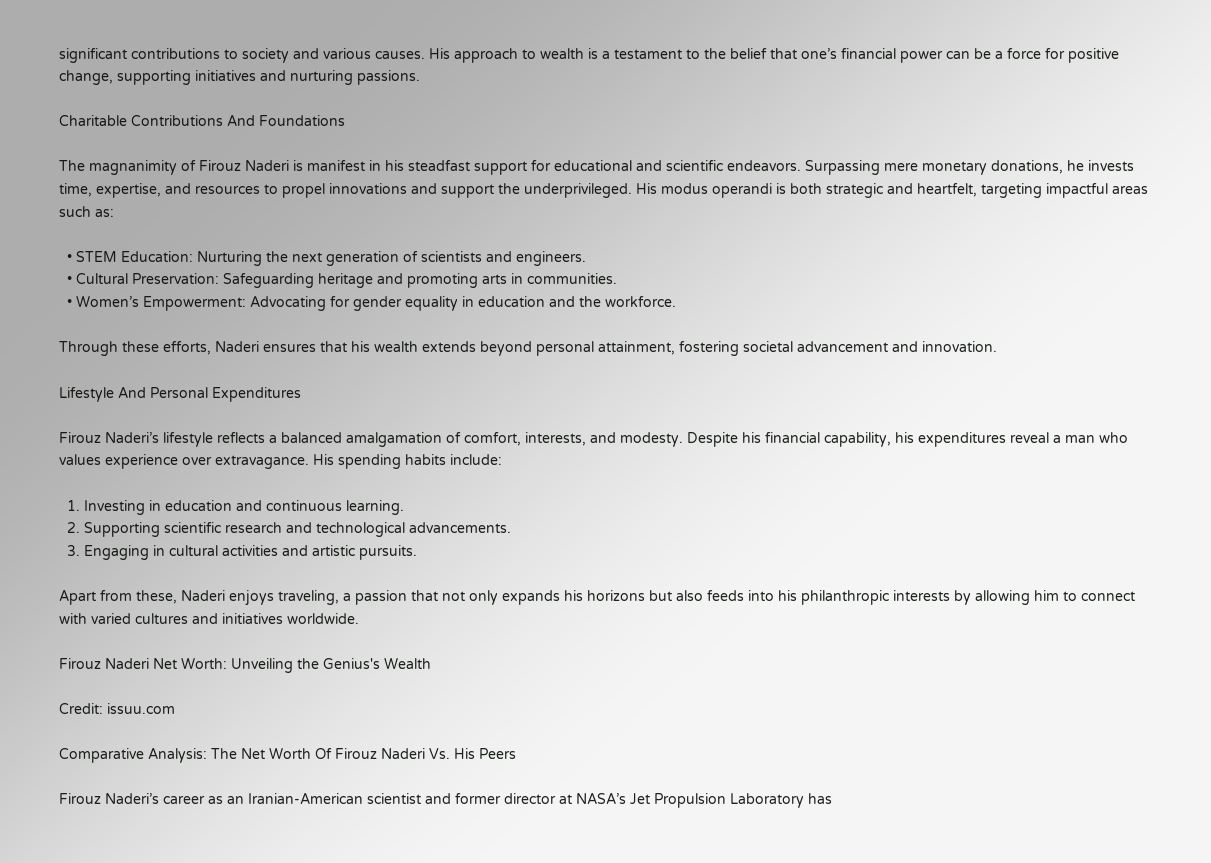significant contributions to society and various causes. His approach to wealth is a testament to the belief that one’s financial power can be a force for positive change, supporting initiatives and nurturing passions.

Charitable Contributions And Foundations

The magnanimity of Firouz Naderi is manifest in his steadfast support for educational and scientific endeavors. Surpassing mere monetary donations, he invests time, expertise, and resources to propel innovations and support the underprivileged. His modus operandi is both strategic and heartfelt, targeting impactful areas such as:

  • STEM Education: Nurturing the next generation of scientists and engineers.
  • Cultural Preservation: Safeguarding heritage and promoting arts in communities.
  • Women’s Empowerment: Advocating for gender equality in education and the workforce.

Through these efforts, Naderi ensures that his wealth extends beyond personal attainment, fostering societal advancement and innovation.

Lifestyle And Personal Expenditures

Firouz Naderi’s lifestyle reflects a balanced amalgamation of comfort, interests, and modesty. Despite his financial capability, his expenditures reveal a man who values experience over extravagance. His spending habits include:

  1. Investing in education and continuous learning.
  2. Supporting scientific research and technological advancements.
  3. Engaging in cultural activities and artistic pursuits.

Apart from these, Naderi enjoys traveling, a passion that not only expands his horizons but also feeds into his philanthropic interests by allowing him to connect with varied cultures and initiatives worldwide.

Firouz Naderi Net Worth: Unveiling the Genius's Wealth

Credit: issuu.com

Comparative Analysis: The Net Worth Of Firouz Naderi Vs. His Peers

Firouz Naderi’s career as an Iranian-American scientist and former director at NASA’s Jet Propulsion Laboratory has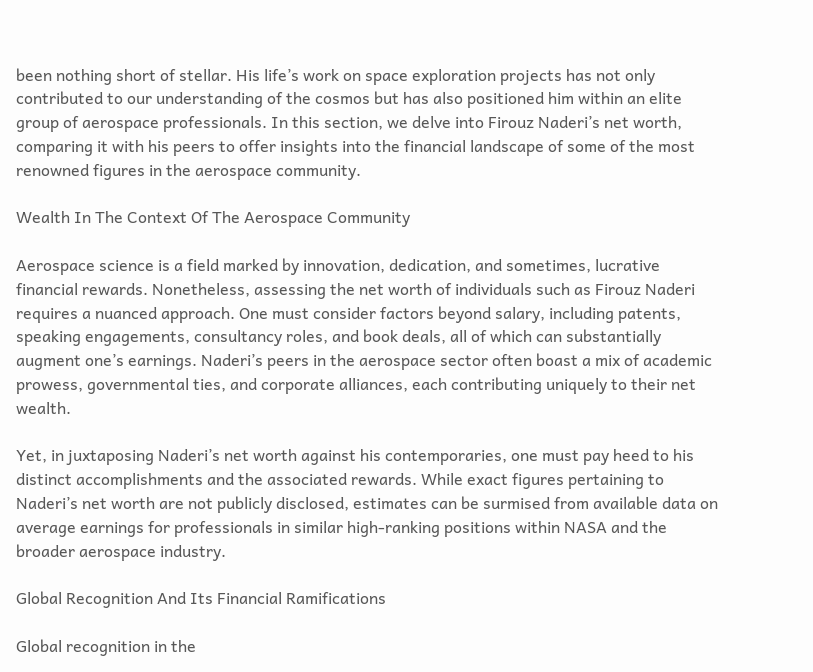been nothing short of stellar. His life’s work on space exploration projects has not only contributed to our understanding of the cosmos but has also positioned him within an elite group of aerospace professionals. In this section, we delve into Firouz Naderi’s net worth, comparing it with his peers to offer insights into the financial landscape of some of the most renowned figures in the aerospace community.

Wealth In The Context Of The Aerospace Community

Aerospace science is a field marked by innovation, dedication, and sometimes, lucrative financial rewards. Nonetheless, assessing the net worth of individuals such as Firouz Naderi requires a nuanced approach. One must consider factors beyond salary, including patents, speaking engagements, consultancy roles, and book deals, all of which can substantially augment one’s earnings. Naderi’s peers in the aerospace sector often boast a mix of academic prowess, governmental ties, and corporate alliances, each contributing uniquely to their net wealth.

Yet, in juxtaposing Naderi’s net worth against his contemporaries, one must pay heed to his distinct accomplishments and the associated rewards. While exact figures pertaining to Naderi’s net worth are not publicly disclosed, estimates can be surmised from available data on average earnings for professionals in similar high-ranking positions within NASA and the broader aerospace industry.

Global Recognition And Its Financial Ramifications

Global recognition in the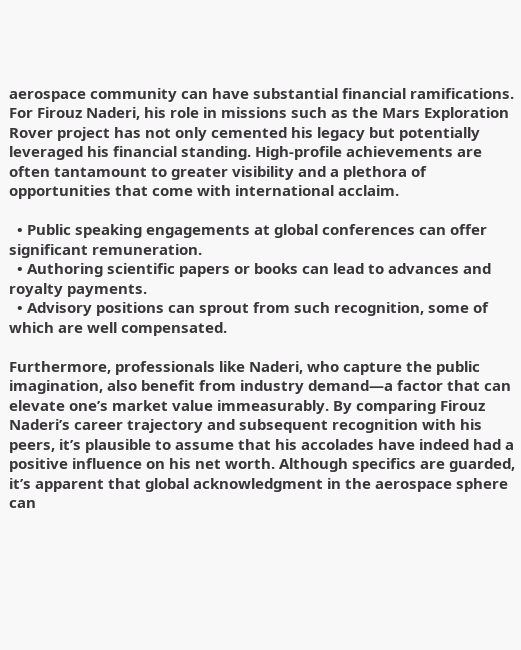aerospace community can have substantial financial ramifications. For Firouz Naderi, his role in missions such as the Mars Exploration Rover project has not only cemented his legacy but potentially leveraged his financial standing. High-profile achievements are often tantamount to greater visibility and a plethora of opportunities that come with international acclaim.

  • Public speaking engagements at global conferences can offer significant remuneration.
  • Authoring scientific papers or books can lead to advances and royalty payments.
  • Advisory positions can sprout from such recognition, some of which are well compensated.

Furthermore, professionals like Naderi, who capture the public imagination, also benefit from industry demand—a factor that can elevate one’s market value immeasurably. By comparing Firouz Naderi’s career trajectory and subsequent recognition with his peers, it’s plausible to assume that his accolades have indeed had a positive influence on his net worth. Although specifics are guarded, it’s apparent that global acknowledgment in the aerospace sphere can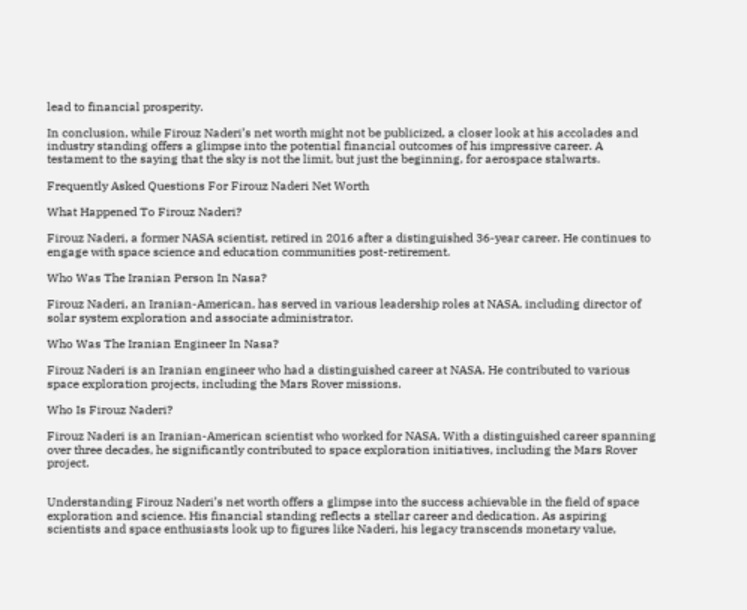lead to financial prosperity.

In conclusion, while Firouz Naderi’s net worth might not be publicized, a closer look at his accolades and industry standing offers a glimpse into the potential financial outcomes of his impressive career. A testament to the saying that the sky is not the limit, but just the beginning, for aerospace stalwarts.

Frequently Asked Questions For Firouz Naderi Net Worth

What Happened To Firouz Naderi?

Firouz Naderi, a former NASA scientist, retired in 2016 after a distinguished 36-year career. He continues to engage with space science and education communities post-retirement.

Who Was The Iranian Person In Nasa?

Firouz Naderi, an Iranian-American, has served in various leadership roles at NASA, including director of solar system exploration and associate administrator.

Who Was The Iranian Engineer In Nasa?

Firouz Naderi is an Iranian engineer who had a distinguished career at NASA. He contributed to various space exploration projects, including the Mars Rover missions.

Who Is Firouz Naderi?

Firouz Naderi is an Iranian-American scientist who worked for NASA. With a distinguished career spanning over three decades, he significantly contributed to space exploration initiatives, including the Mars Rover project.


Understanding Firouz Naderi’s net worth offers a glimpse into the success achievable in the field of space exploration and science. His financial standing reflects a stellar career and dedication. As aspiring scientists and space enthusiasts look up to figures like Naderi, his legacy transcends monetary value,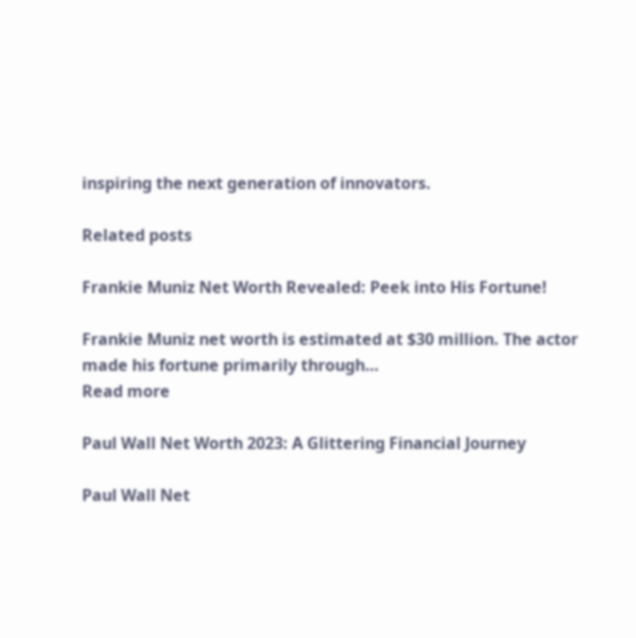inspiring the next generation of innovators.

Related posts

Frankie Muniz Net Worth Revealed: Peek into His Fortune!

Frankie Muniz net worth is estimated at $30 million. The actor made his fortune primarily through…
Read more

Paul Wall Net Worth 2023: A Glittering Financial Journey

Paul Wall Net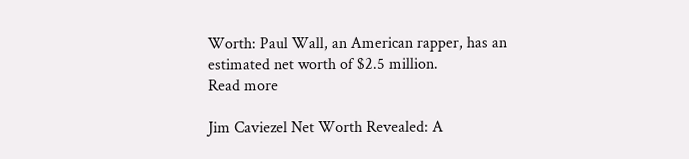Worth: Paul Wall, an American rapper, has an estimated net worth of $2.5 million.
Read more

Jim Caviezel Net Worth Revealed: A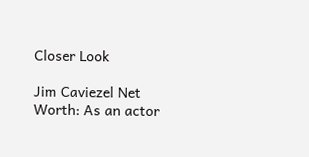Closer Look

Jim Caviezel Net Worth: As an actor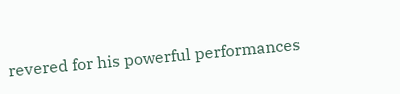revered for his powerful performances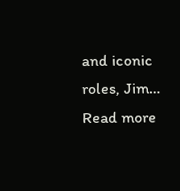and iconic roles, Jim…
Read more